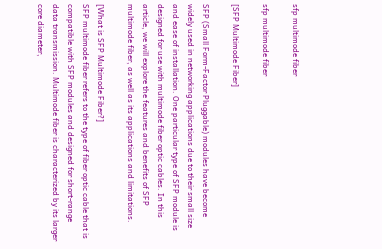sfp multimode fiber

sfp multimode fiber

[SFP Multimode Fiber]

SFP (Small Form-Factor Pluggable) modules have become widely used in networking applications due to their small size and ease of installation. One particular type of SFP module is designed for use with multimode fiber optic cables. In this article, we will explore the features and benefits of SFP multimode fiber, as well as its applications and limitations.

[What is SFP Multimode Fiber?]
SFP multimode fiber refers to the type of fiber optic cable that is compatible with SFP modules and designed for short-range data transmission. Multimode fiber is characterized by its larger core diameter,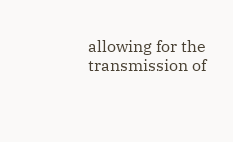allowing for the transmission of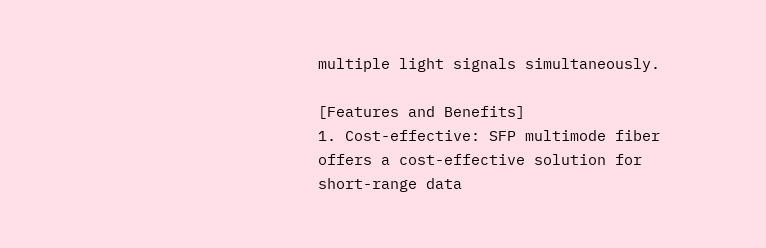multiple light signals simultaneously.

[Features and Benefits]
1. Cost-effective: SFP multimode fiber offers a cost-effective solution for short-range data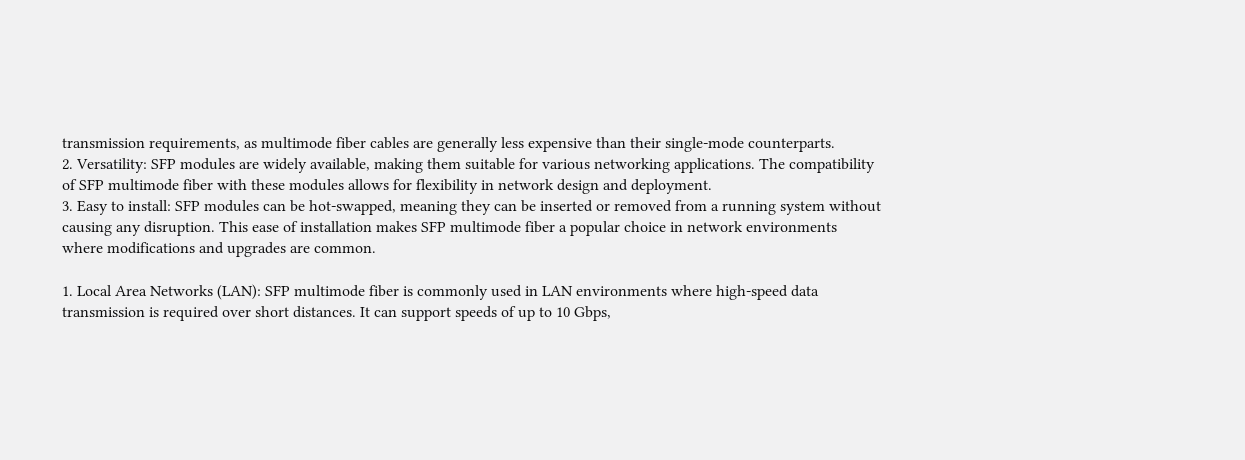transmission requirements, as multimode fiber cables are generally less expensive than their single-mode counterparts.
2. Versatility: SFP modules are widely available, making them suitable for various networking applications. The compatibility of SFP multimode fiber with these modules allows for flexibility in network design and deployment.
3. Easy to install: SFP modules can be hot-swapped, meaning they can be inserted or removed from a running system without causing any disruption. This ease of installation makes SFP multimode fiber a popular choice in network environments where modifications and upgrades are common.

1. Local Area Networks (LAN): SFP multimode fiber is commonly used in LAN environments where high-speed data transmission is required over short distances. It can support speeds of up to 10 Gbps,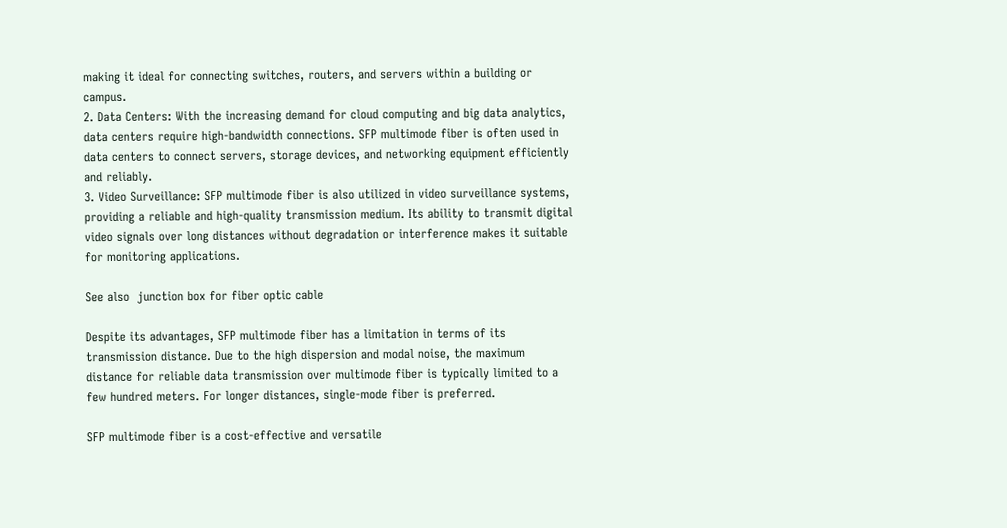making it ideal for connecting switches, routers, and servers within a building or campus.
2. Data Centers: With the increasing demand for cloud computing and big data analytics, data centers require high-bandwidth connections. SFP multimode fiber is often used in data centers to connect servers, storage devices, and networking equipment efficiently and reliably.
3. Video Surveillance: SFP multimode fiber is also utilized in video surveillance systems, providing a reliable and high-quality transmission medium. Its ability to transmit digital video signals over long distances without degradation or interference makes it suitable for monitoring applications.

See also  junction box for fiber optic cable

Despite its advantages, SFP multimode fiber has a limitation in terms of its transmission distance. Due to the high dispersion and modal noise, the maximum distance for reliable data transmission over multimode fiber is typically limited to a few hundred meters. For longer distances, single-mode fiber is preferred.

SFP multimode fiber is a cost-effective and versatile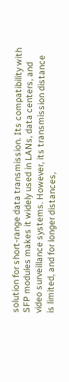solution for short-range data transmission. Its compatibility with SFP modules makes it widely used in LANs, data centers, and video surveillance systems. However, its transmission distance is limited, and for longer distances,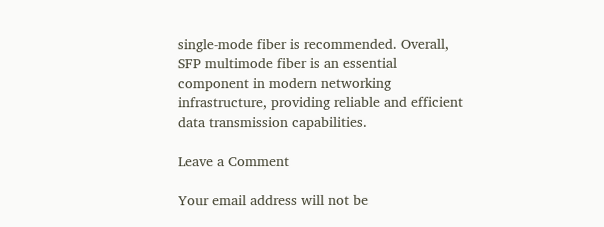single-mode fiber is recommended. Overall, SFP multimode fiber is an essential component in modern networking infrastructure, providing reliable and efficient data transmission capabilities.

Leave a Comment

Your email address will not be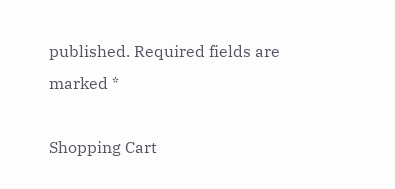published. Required fields are marked *

Shopping Cart